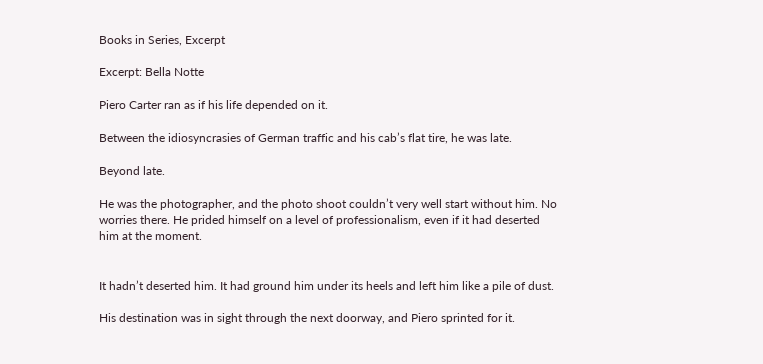Books in Series, Excerpt

Excerpt: Bella Notte

Piero Carter ran as if his life depended on it.

Between the idiosyncrasies of German traffic and his cab’s flat tire, he was late.

Beyond late.

He was the photographer, and the photo shoot couldn’t very well start without him. No worries there. He prided himself on a level of professionalism, even if it had deserted him at the moment.


It hadn’t deserted him. It had ground him under its heels and left him like a pile of dust.

His destination was in sight through the next doorway, and Piero sprinted for it.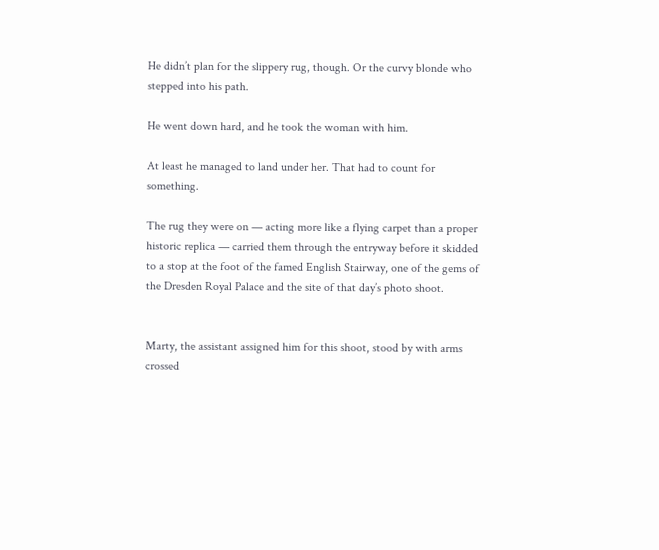He didn’t plan for the slippery rug, though. Or the curvy blonde who stepped into his path.

He went down hard, and he took the woman with him.

At least he managed to land under her. That had to count for something.

The rug they were on — acting more like a flying carpet than a proper historic replica — carried them through the entryway before it skidded to a stop at the foot of the famed English Stairway, one of the gems of the Dresden Royal Palace and the site of that day’s photo shoot.


Marty, the assistant assigned him for this shoot, stood by with arms crossed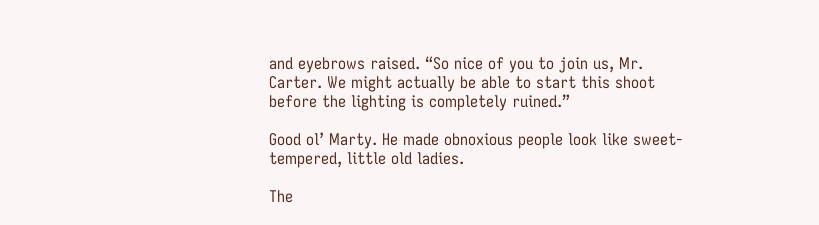and eyebrows raised. “So nice of you to join us, Mr. Carter. We might actually be able to start this shoot before the lighting is completely ruined.”

Good ol’ Marty. He made obnoxious people look like sweet-tempered, little old ladies.

The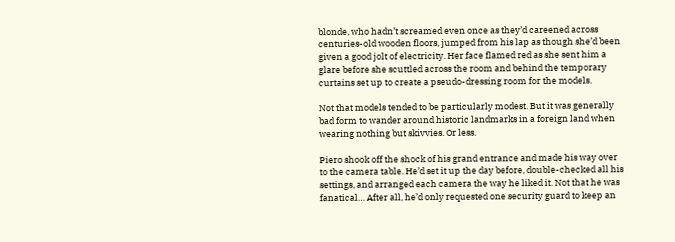blonde, who hadn’t screamed even once as they’d careened across centuries-old wooden floors, jumped from his lap as though she’d been given a good jolt of electricity. Her face flamed red as she sent him a glare before she scuttled across the room and behind the temporary curtains set up to create a pseudo-dressing room for the models.

Not that models tended to be particularly modest. But it was generally bad form to wander around historic landmarks in a foreign land when wearing nothing but skivvies. Or less.

Piero shook off the shock of his grand entrance and made his way over to the camera table. He’d set it up the day before, double-checked all his settings, and arranged each camera the way he liked it. Not that he was fanatical… After all, he’d only requested one security guard to keep an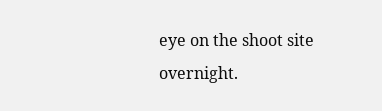eye on the shoot site overnight.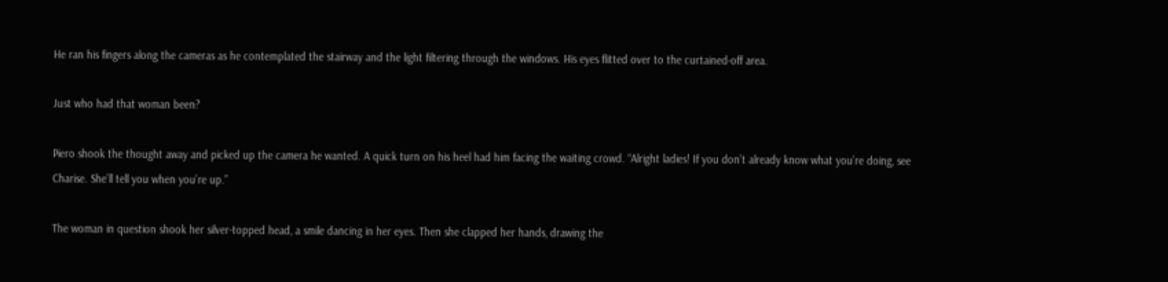He ran his fingers along the cameras as he contemplated the stairway and the light filtering through the windows. His eyes flitted over to the curtained-off area.

Just who had that woman been?

Piero shook the thought away and picked up the camera he wanted. A quick turn on his heel had him facing the waiting crowd. “Alright ladies! If you don’t already know what you’re doing, see Charise. She’ll tell you when you’re up.”

The woman in question shook her silver-topped head, a smile dancing in her eyes. Then she clapped her hands, drawing the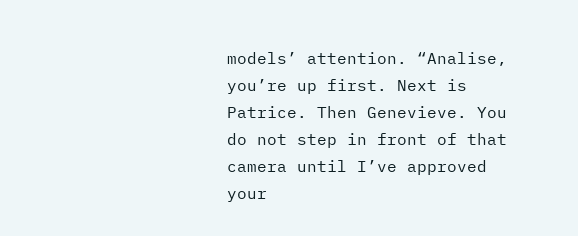models’ attention. “Analise, you’re up first. Next is Patrice. Then Genevieve. You do not step in front of that camera until I’ve approved your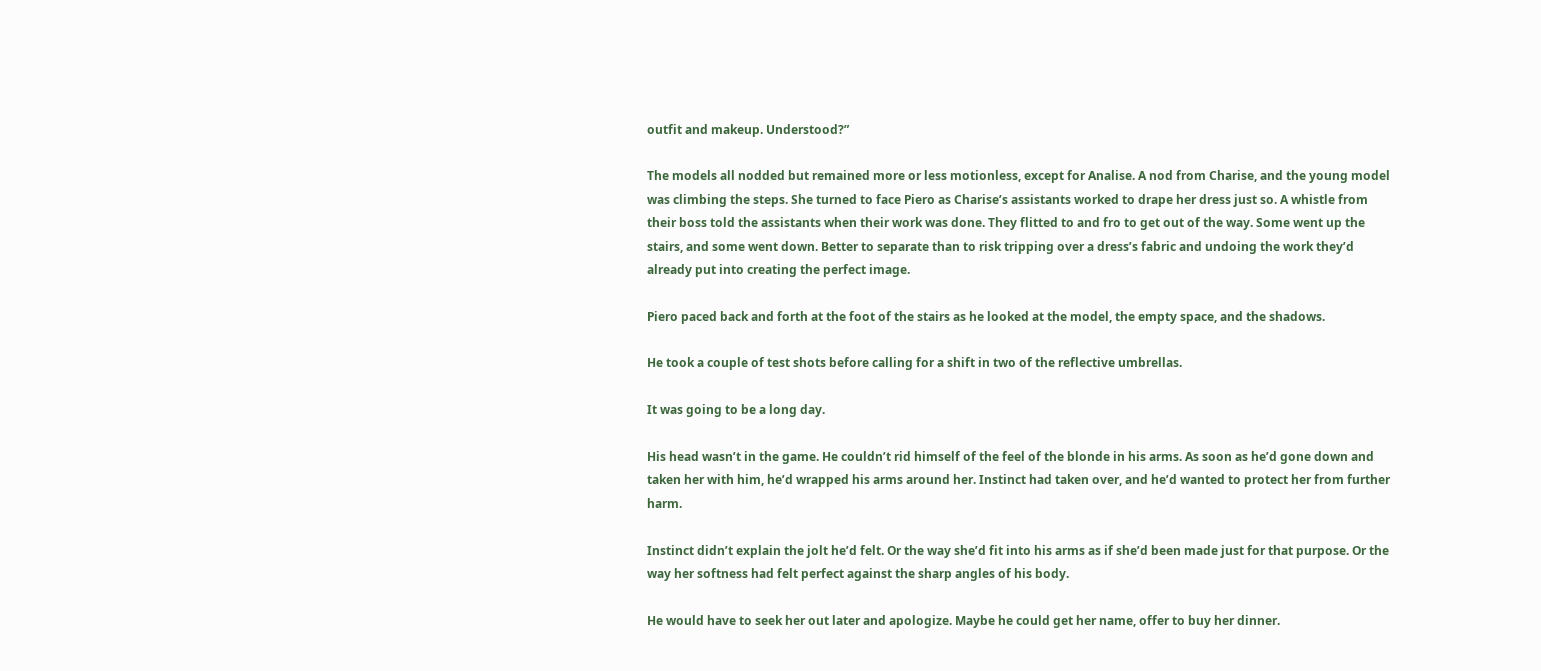outfit and makeup. Understood?”

The models all nodded but remained more or less motionless, except for Analise. A nod from Charise, and the young model was climbing the steps. She turned to face Piero as Charise’s assistants worked to drape her dress just so. A whistle from their boss told the assistants when their work was done. They flitted to and fro to get out of the way. Some went up the stairs, and some went down. Better to separate than to risk tripping over a dress’s fabric and undoing the work they’d already put into creating the perfect image.

Piero paced back and forth at the foot of the stairs as he looked at the model, the empty space, and the shadows.

He took a couple of test shots before calling for a shift in two of the reflective umbrellas.

It was going to be a long day.

His head wasn’t in the game. He couldn’t rid himself of the feel of the blonde in his arms. As soon as he’d gone down and taken her with him, he’d wrapped his arms around her. Instinct had taken over, and he’d wanted to protect her from further harm.

Instinct didn’t explain the jolt he’d felt. Or the way she’d fit into his arms as if she’d been made just for that purpose. Or the way her softness had felt perfect against the sharp angles of his body.

He would have to seek her out later and apologize. Maybe he could get her name, offer to buy her dinner.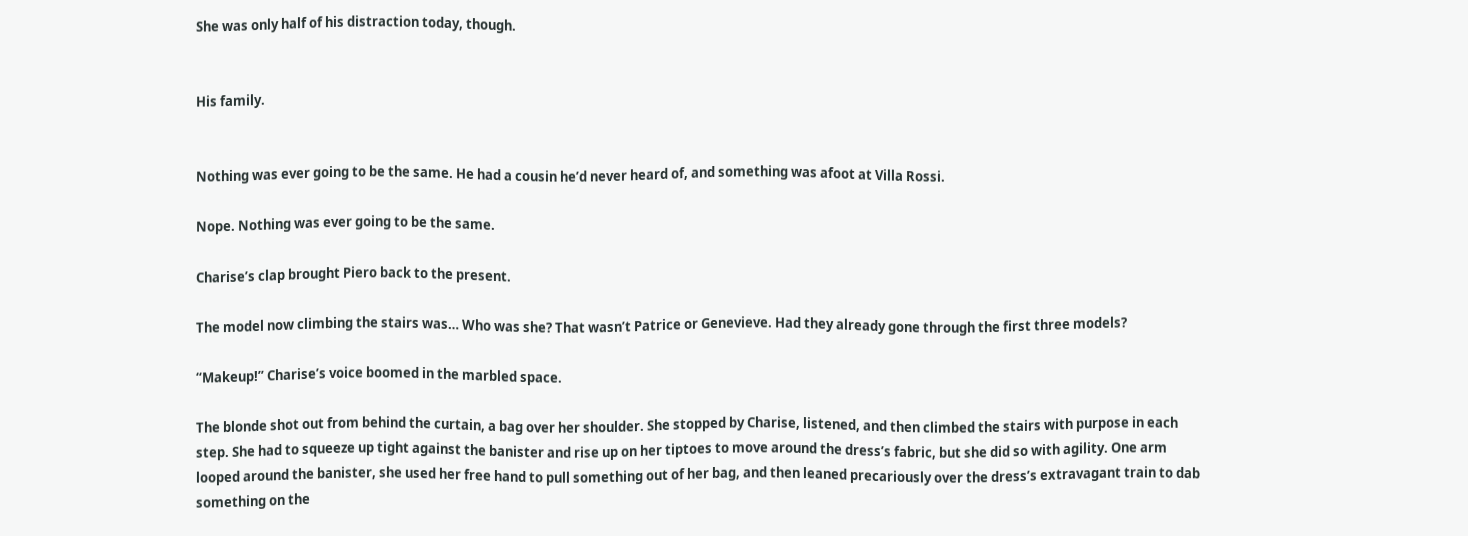She was only half of his distraction today, though.


His family.


Nothing was ever going to be the same. He had a cousin he’d never heard of, and something was afoot at Villa Rossi.

Nope. Nothing was ever going to be the same.

Charise’s clap brought Piero back to the present.

The model now climbing the stairs was… Who was she? That wasn’t Patrice or Genevieve. Had they already gone through the first three models?

“Makeup!” Charise’s voice boomed in the marbled space.

The blonde shot out from behind the curtain, a bag over her shoulder. She stopped by Charise, listened, and then climbed the stairs with purpose in each step. She had to squeeze up tight against the banister and rise up on her tiptoes to move around the dress’s fabric, but she did so with agility. One arm looped around the banister, she used her free hand to pull something out of her bag, and then leaned precariously over the dress’s extravagant train to dab something on the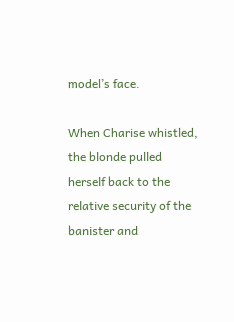model’s face.

When Charise whistled, the blonde pulled herself back to the relative security of the banister and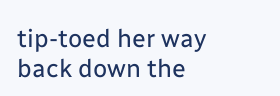tip-toed her way back down the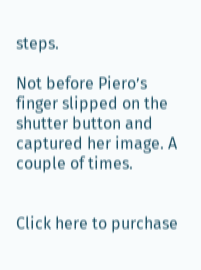steps.

Not before Piero’s finger slipped on the shutter button and captured her image. A couple of times.


Click here to purchase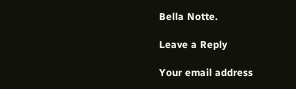Bella Notte.

Leave a Reply

Your email address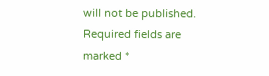will not be published. Required fields are marked *